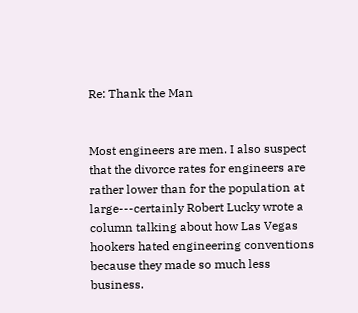Re: Thank the Man


Most engineers are men. I also suspect that the divorce rates for engineers are rather lower than for the population at large---certainly Robert Lucky wrote a column talking about how Las Vegas hookers hated engineering conventions because they made so much less business.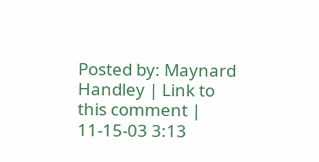Posted by: Maynard Handley | Link to this comment | 11-15-03 3:13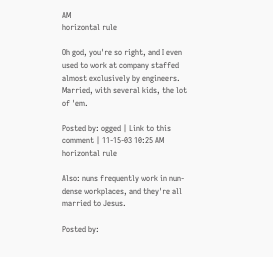AM
horizontal rule

Oh god, you're so right, and I even used to work at company staffed almost exclusively by engineers. Married, with several kids, the lot of 'em.

Posted by: ogged | Link to this comment | 11-15-03 10:25 AM
horizontal rule

Also: nuns frequently work in nun-dense workplaces, and they're all married to Jesus.

Posted by: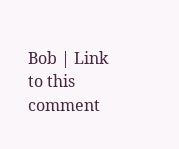Bob | Link to this comment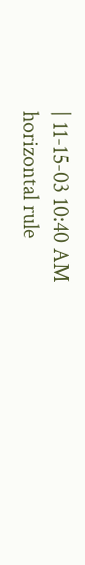| 11-15-03 10:40 AM
horizontal rule